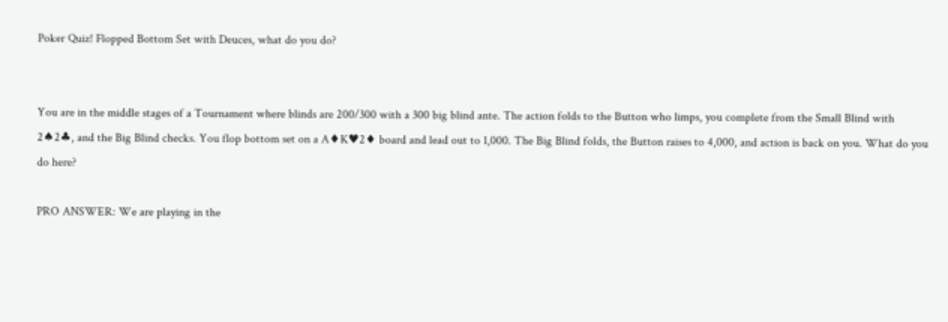Poker Quiz! Flopped Bottom Set with Deuces, what do you do?


You are in the middle stages of a Tournament where blinds are 200/300 with a 300 big blind ante. The action folds to the Button who limps, you complete from the Small Blind with 2♠2♣, and the Big Blind checks. You flop bottom set on a A♦K♥2♦ board and lead out to 1,000. The Big Blind folds, the Button raises to 4,000, and action is back on you. What do you do here?

PRO ANSWER: We are playing in the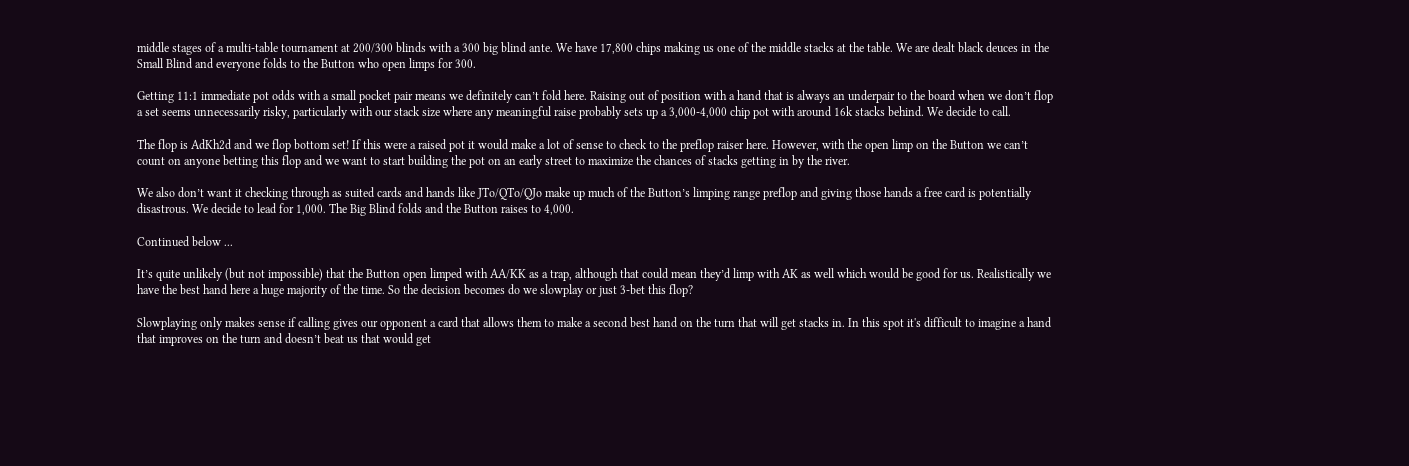middle stages of a multi-table tournament at 200/300 blinds with a 300 big blind ante. We have 17,800 chips making us one of the middle stacks at the table. We are dealt black deuces in the Small Blind and everyone folds to the Button who open limps for 300.

Getting 11:1 immediate pot odds with a small pocket pair means we definitely can’t fold here. Raising out of position with a hand that is always an underpair to the board when we don’t flop a set seems unnecessarily risky, particularly with our stack size where any meaningful raise probably sets up a 3,000-4,000 chip pot with around 16k stacks behind. We decide to call.

The flop is AdKh2d and we flop bottom set! If this were a raised pot it would make a lot of sense to check to the preflop raiser here. However, with the open limp on the Button we can’t count on anyone betting this flop and we want to start building the pot on an early street to maximize the chances of stacks getting in by the river.

We also don’t want it checking through as suited cards and hands like JTo/QTo/QJo make up much of the Button’s limping range preflop and giving those hands a free card is potentially disastrous. We decide to lead for 1,000. The Big Blind folds and the Button raises to 4,000.

Continued below ...

It’s quite unlikely (but not impossible) that the Button open limped with AA/KK as a trap, although that could mean they’d limp with AK as well which would be good for us. Realistically we have the best hand here a huge majority of the time. So the decision becomes do we slowplay or just 3-bet this flop?

Slowplaying only makes sense if calling gives our opponent a card that allows them to make a second best hand on the turn that will get stacks in. In this spot it's difficult to imagine a hand that improves on the turn and doesn’t beat us that would get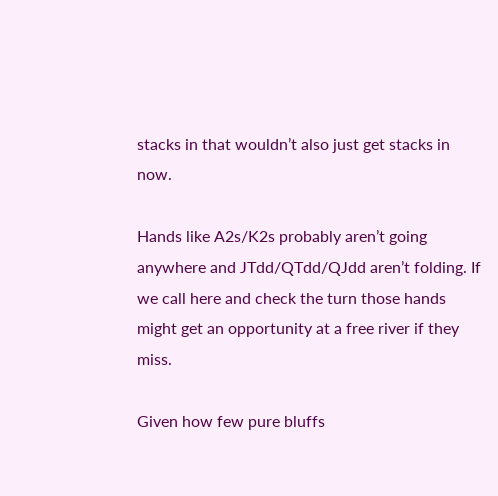stacks in that wouldn’t also just get stacks in now.

Hands like A2s/K2s probably aren’t going anywhere and JTdd/QTdd/QJdd aren’t folding. If we call here and check the turn those hands might get an opportunity at a free river if they miss.

Given how few pure bluffs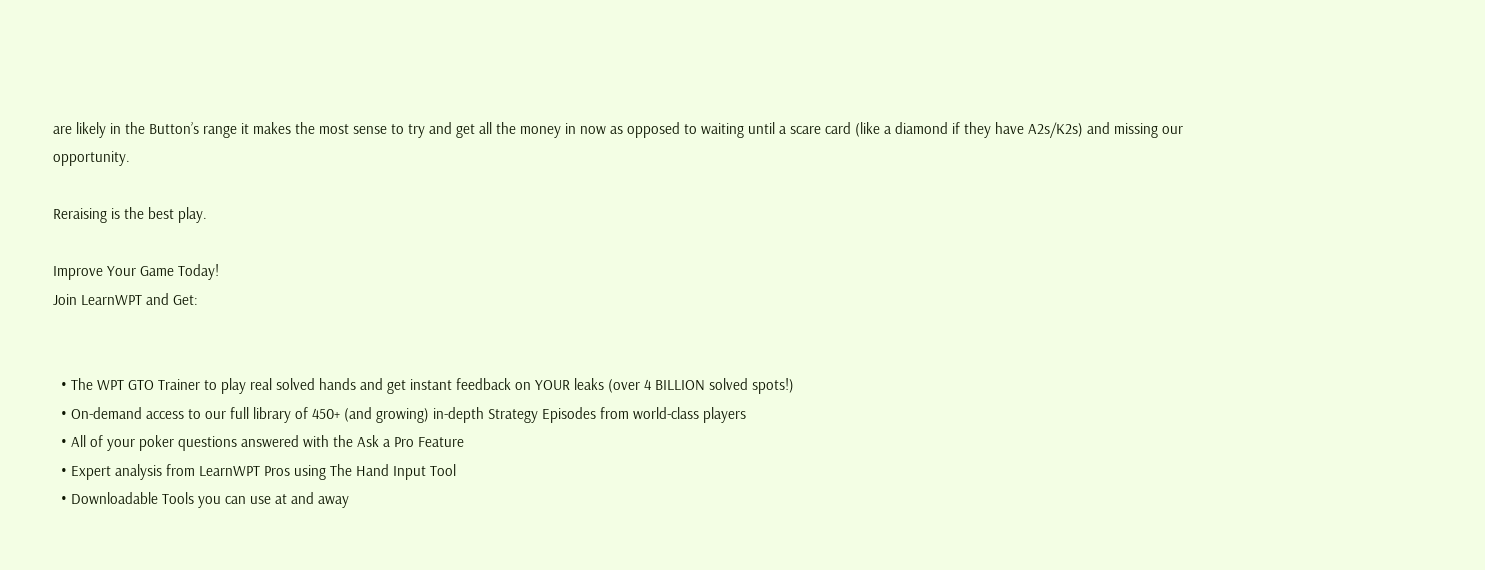are likely in the Button’s range it makes the most sense to try and get all the money in now as opposed to waiting until a scare card (like a diamond if they have A2s/K2s) and missing our opportunity.

Reraising is the best play.

Improve Your Game Today!
Join LearnWPT and Get:


  • The WPT GTO Trainer to play real solved hands and get instant feedback on YOUR leaks (over 4 BILLION solved spots!)
  • On-demand access to our full library of 450+ (and growing) in-depth Strategy Episodes from world-class players
  • All of your poker questions answered with the Ask a Pro Feature
  • Expert analysis from LearnWPT Pros using The Hand Input Tool
  • Downloadable Tools you can use at and away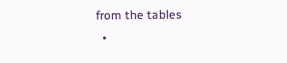from the tables
  •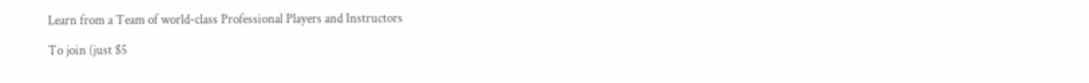Learn from a Team of world-class Professional Players and Instructors

To join (just $5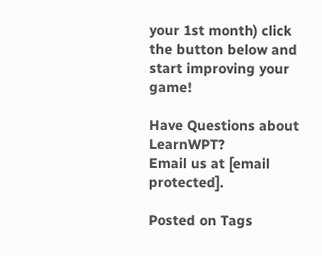your 1st month) click the button below and start improving your game!

Have Questions about LearnWPT?
Email us at [email protected].

Posted on Tags